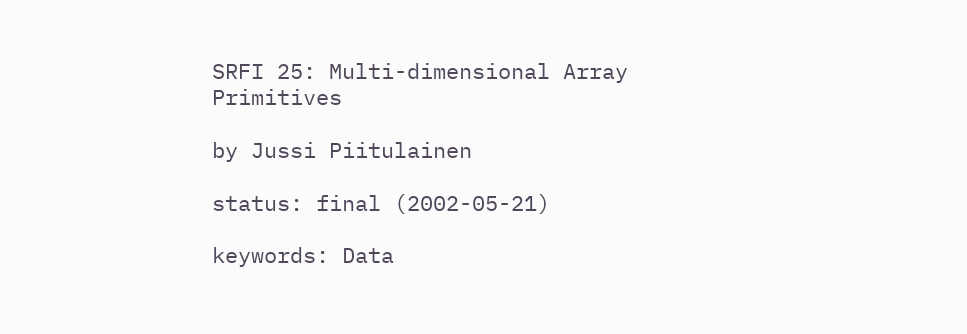SRFI 25: Multi-dimensional Array Primitives

by Jussi Piitulainen

status: final (2002-05-21)

keywords: Data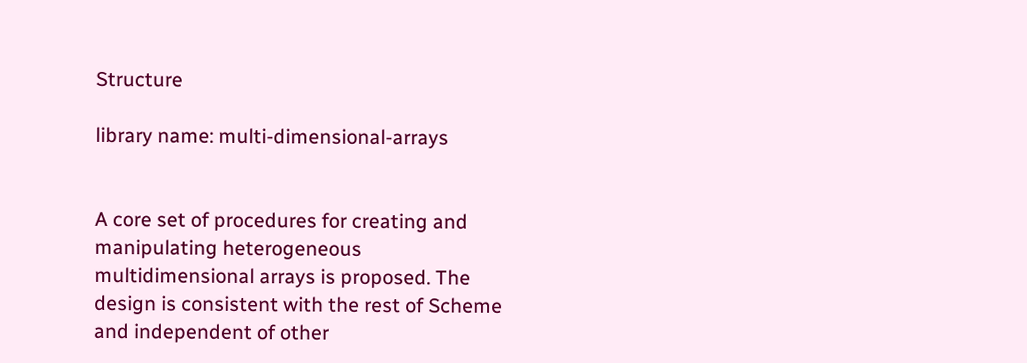Structure

library name: multi-dimensional-arrays


A core set of procedures for creating and manipulating heterogeneous multidimensional arrays is proposed. The design is consistent with the rest of Scheme and independent of other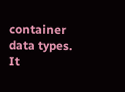container data types. It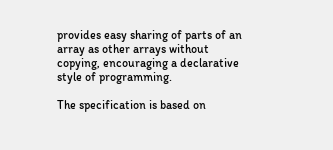provides easy sharing of parts of an array as other arrays without copying, encouraging a declarative style of programming.

The specification is based on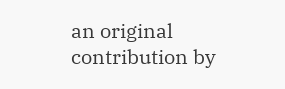an original contribution by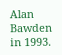Alan Bawden in 1993.